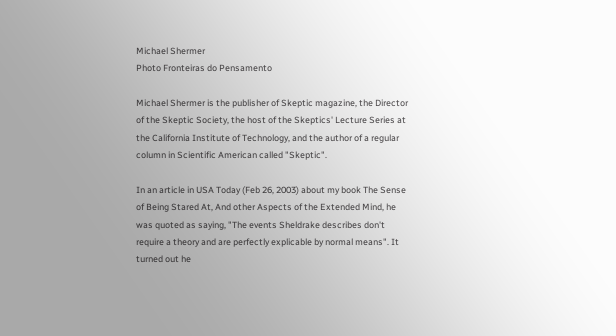Michael Shermer
Photo Fronteiras do Pensamento

Michael Shermer is the publisher of Skeptic magazine, the Director of the Skeptic Society, the host of the Skeptics' Lecture Series at the California Institute of Technology, and the author of a regular column in Scientific American called "Skeptic".

In an article in USA Today (Feb 26, 2003) about my book The Sense of Being Stared At, And other Aspects of the Extended Mind, he was quoted as saying, "The events Sheldrake describes don't require a theory and are perfectly explicable by normal means". It turned out he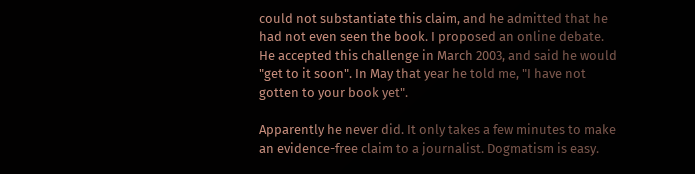could not substantiate this claim, and he admitted that he had not even seen the book. I proposed an online debate. He accepted this challenge in March 2003, and said he would "get to it soon". In May that year he told me, "I have not gotten to your book yet".

Apparently he never did. It only takes a few minutes to make an evidence-free claim to a journalist. Dogmatism is easy.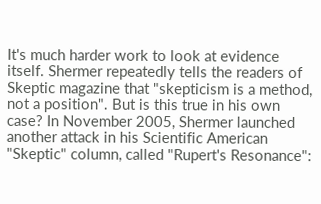It's much harder work to look at evidence itself. Shermer repeatedly tells the readers of Skeptic magazine that "skepticism is a method, not a position". But is this true in his own case? In November 2005, Shermer launched another attack in his Scientific American "Skeptic" column, called "Rupert's Resonance":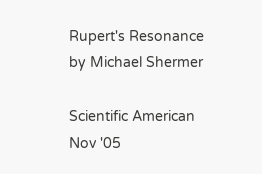Rupert's Resonance by Michael Shermer

Scientific American Nov '05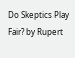Do Skeptics Play Fair? by Rupert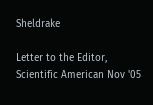Sheldrake

Letter to the Editor, Scientific American Nov '05